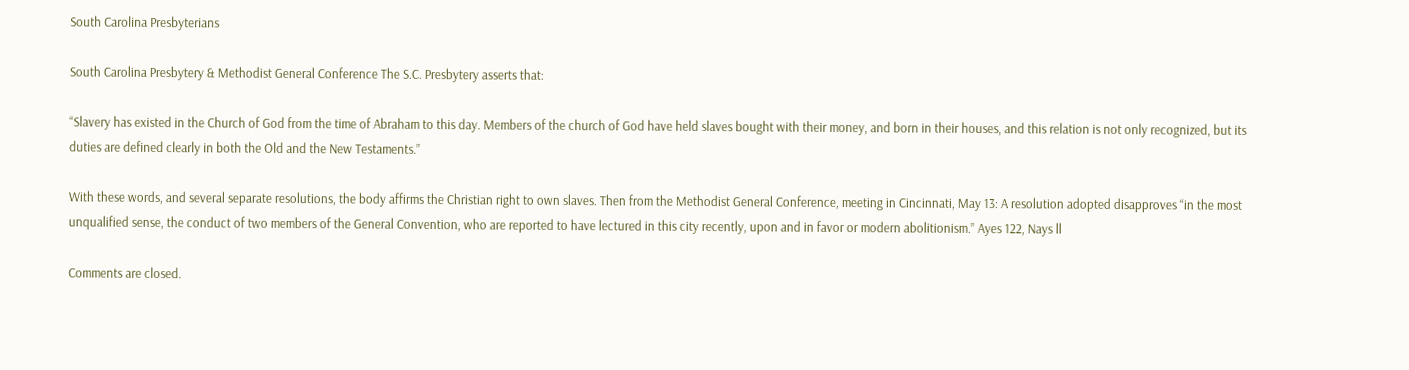South Carolina Presbyterians

South Carolina Presbytery & Methodist General Conference The S.C. Presbytery asserts that:

“Slavery has existed in the Church of God from the time of Abraham to this day. Members of the church of God have held slaves bought with their money, and born in their houses, and this relation is not only recognized, but its duties are defined clearly in both the Old and the New Testaments.”

With these words, and several separate resolutions, the body affirms the Christian right to own slaves. Then from the Methodist General Conference, meeting in Cincinnati, May 13: A resolution adopted disapproves “in the most unqualified sense, the conduct of two members of the General Convention, who are reported to have lectured in this city recently, upon and in favor or modern abolitionism.” Ayes 122, Nays ll

Comments are closed.